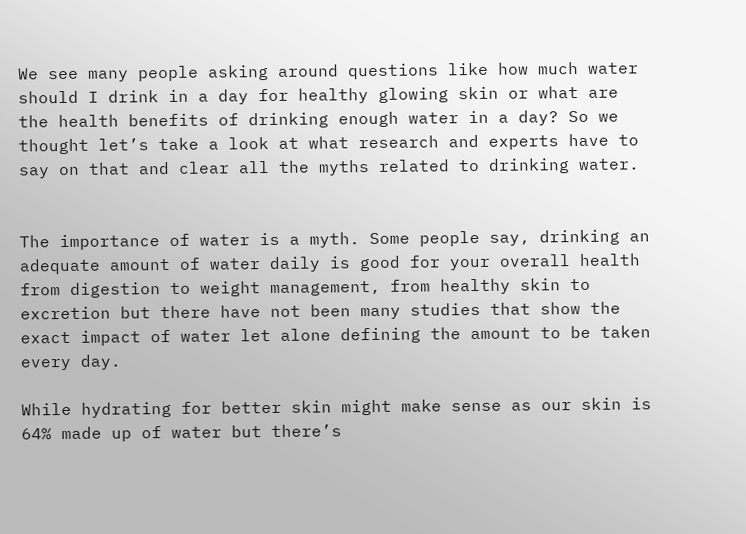We see many people asking around questions like how much water should I drink in a day for healthy glowing skin or what are the health benefits of drinking enough water in a day? So we thought let’s take a look at what research and experts have to say on that and clear all the myths related to drinking water.


The importance of water is a myth. Some people say, drinking an adequate amount of water daily is good for your overall health from digestion to weight management, from healthy skin to excretion but there have not been many studies that show the exact impact of water let alone defining the amount to be taken every day.

While hydrating for better skin might make sense as our skin is 64% made up of water but there’s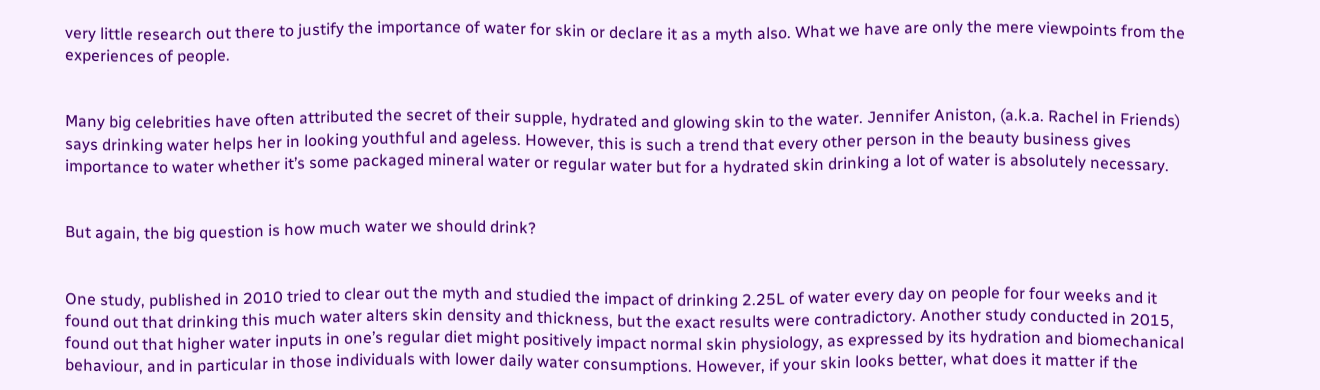very little research out there to justify the importance of water for skin or declare it as a myth also. What we have are only the mere viewpoints from the experiences of people.


Many big celebrities have often attributed the secret of their supple, hydrated and glowing skin to the water. Jennifer Aniston, (a.k.a. Rachel in Friends) says drinking water helps her in looking youthful and ageless. However, this is such a trend that every other person in the beauty business gives importance to water whether it’s some packaged mineral water or regular water but for a hydrated skin drinking a lot of water is absolutely necessary.


But again, the big question is how much water we should drink?


One study, published in 2010 tried to clear out the myth and studied the impact of drinking 2.25L of water every day on people for four weeks and it found out that drinking this much water alters skin density and thickness, but the exact results were contradictory. Another study conducted in 2015, found out that higher water inputs in one’s regular diet might positively impact normal skin physiology, as expressed by its hydration and biomechanical behaviour, and in particular in those individuals with lower daily water consumptions. However, if your skin looks better, what does it matter if the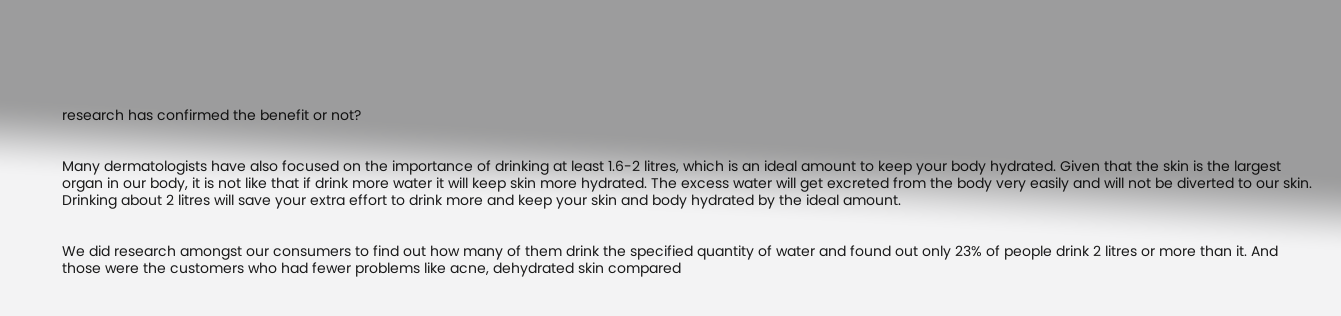research has confirmed the benefit or not?


Many dermatologists have also focused on the importance of drinking at least 1.6-2 litres, which is an ideal amount to keep your body hydrated. Given that the skin is the largest organ in our body, it is not like that if drink more water it will keep skin more hydrated. The excess water will get excreted from the body very easily and will not be diverted to our skin. Drinking about 2 litres will save your extra effort to drink more and keep your skin and body hydrated by the ideal amount.


We did research amongst our consumers to find out how many of them drink the specified quantity of water and found out only 23% of people drink 2 litres or more than it. And those were the customers who had fewer problems like acne, dehydrated skin compared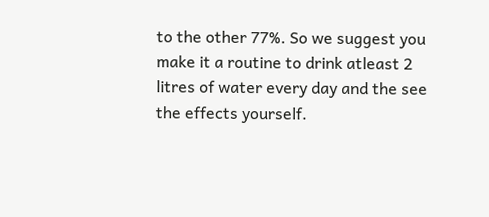to the other 77%. So we suggest you make it a routine to drink atleast 2 litres of water every day and the see the effects yourself.